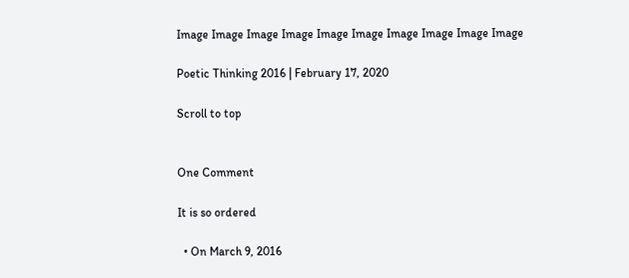Image Image Image Image Image Image Image Image Image Image

Poetic Thinking 2016 | February 17, 2020

Scroll to top


One Comment

It is so ordered

  • On March 9, 2016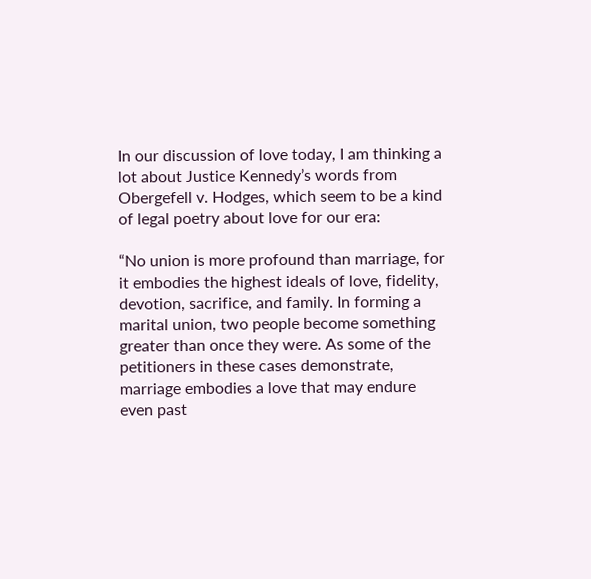In our discussion of love today, I am thinking a lot about Justice Kennedy’s words from Obergefell v. Hodges, which seem to be a kind of legal poetry about love for our era:

“No union is more profound than marriage, for it embodies the highest ideals of love, fidelity, devotion, sacrifice, and family. In forming a marital union, two people become something greater than once they were. As some of the petitioners in these cases demonstrate, marriage embodies a love that may endure even past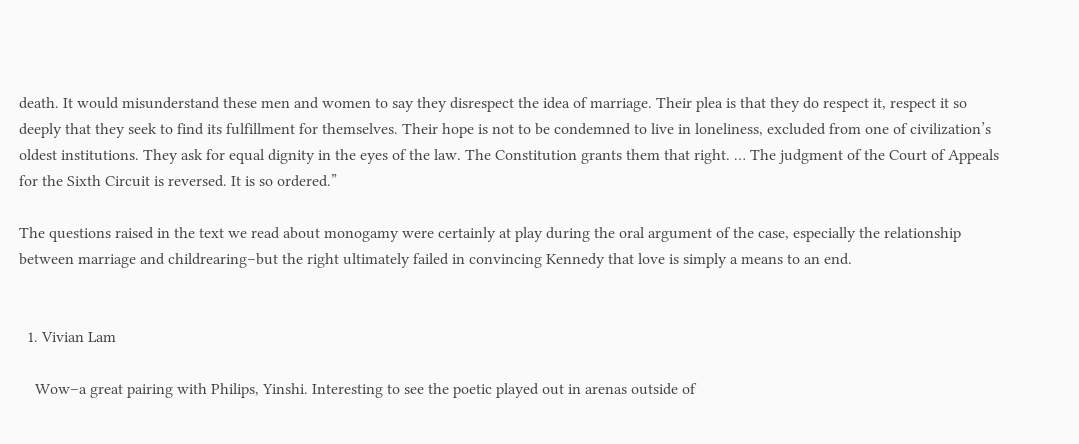death. It would misunderstand these men and women to say they disrespect the idea of marriage. Their plea is that they do respect it, respect it so deeply that they seek to find its fulfillment for themselves. Their hope is not to be condemned to live in loneliness, excluded from one of civilization’s oldest institutions. They ask for equal dignity in the eyes of the law. The Constitution grants them that right. … The judgment of the Court of Appeals for the Sixth Circuit is reversed. It is so ordered.”

The questions raised in the text we read about monogamy were certainly at play during the oral argument of the case, especially the relationship between marriage and childrearing–but the right ultimately failed in convincing Kennedy that love is simply a means to an end.


  1. Vivian Lam

    Wow–a great pairing with Philips, Yinshi. Interesting to see the poetic played out in arenas outside of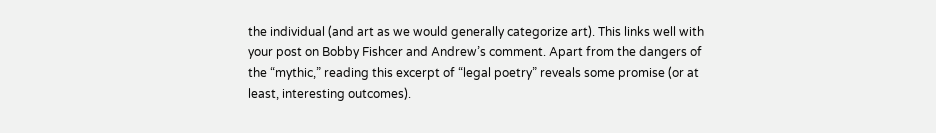the individual (and art as we would generally categorize art). This links well with your post on Bobby Fishcer and Andrew’s comment. Apart from the dangers of the “mythic,” reading this excerpt of “legal poetry” reveals some promise (or at least, interesting outcomes).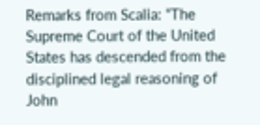Remarks from Scalia: “The Supreme Court of the United States has descended from the disciplined legal reasoning of John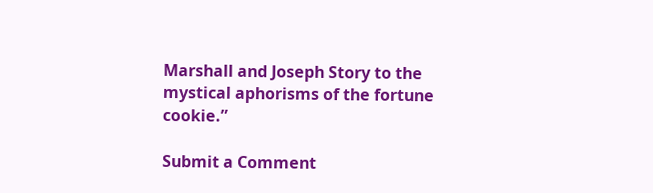Marshall and Joseph Story to the mystical aphorisms of the fortune cookie.”

Submit a Comment